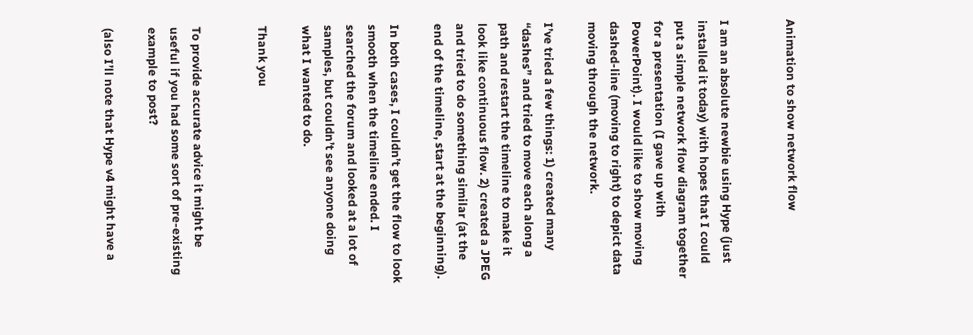Animation to show network flow


I am an absolute newbie using Hype (just installed it today) with hopes that I could put a simple network flow diagram together for a presentation (I gave up with PowerPoint). I would like to show moving dashed-line (moving to right) to depict data moving through the network.

I’ve tried a few things: 1) created many “dashes” and tried to move each along a path and restart the timeline to make it look like continuous flow. 2) created a JPEG and tried to do something similar (at the end of the timeline, start at the beginning).

In both cases, I couldn’t get the flow to look smooth when the timeline ended. I searched the forum and looked at a lot of samples, but couldn’t see anyone doing what I wanted to do.

Thank you


To provide accurate advice it might be useful if you had some sort of pre-existing example to post?

(also I’ll note that Hype v4 might have a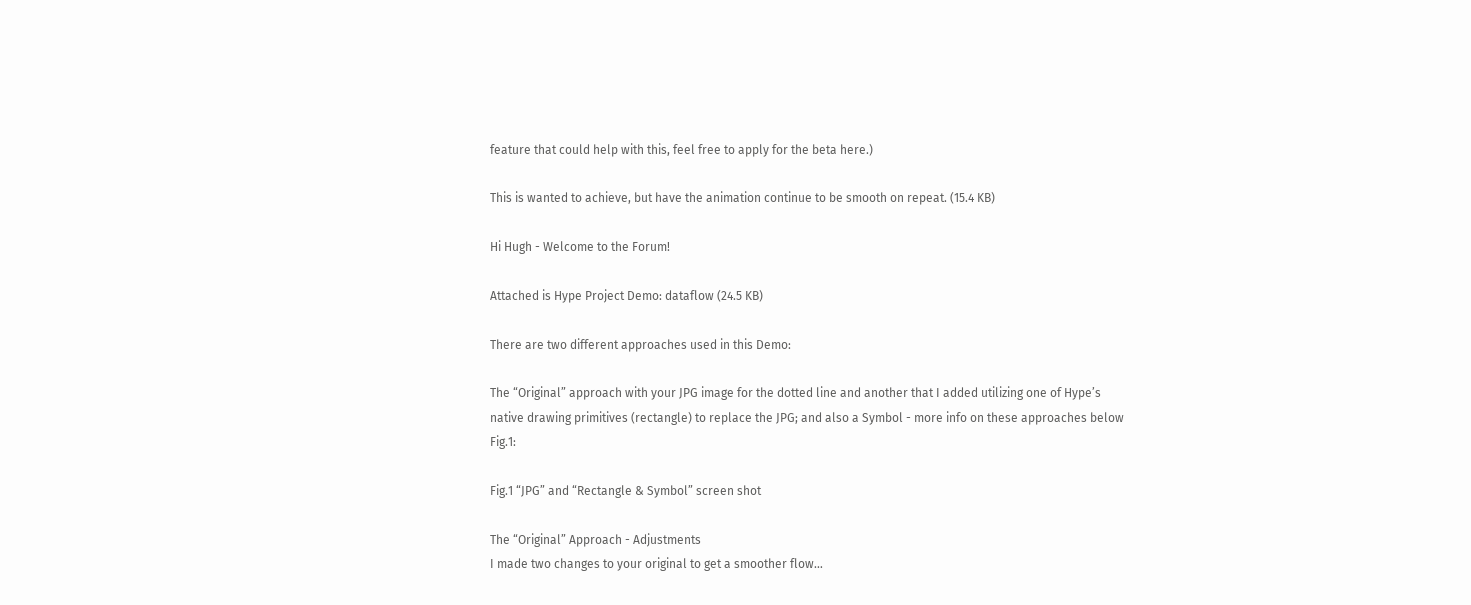feature that could help with this, feel free to apply for the beta here.)

This is wanted to achieve, but have the animation continue to be smooth on repeat. (15.4 KB)

Hi Hugh - Welcome to the Forum!

Attached is Hype Project Demo: dataflow (24.5 KB)

There are two different approaches used in this Demo:

The “Original” approach with your JPG image for the dotted line and another that I added utilizing one of Hype’s native drawing primitives (rectangle) to replace the JPG; and also a Symbol - more info on these approaches below Fig.1:

Fig.1 “JPG” and “Rectangle & Symbol” screen shot

The “Original” Approach - Adjustments
I made two changes to your original to get a smoother flow…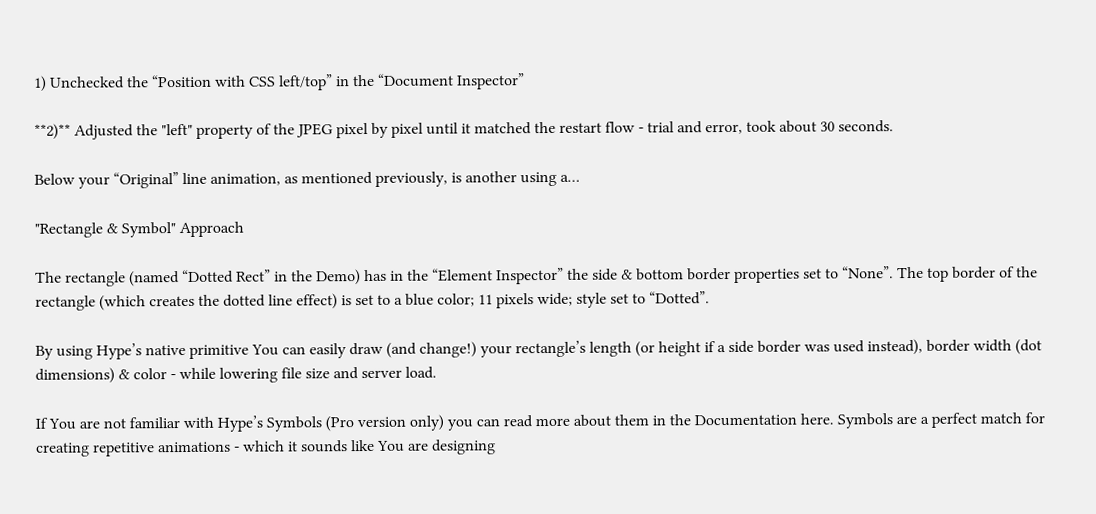1) Unchecked the “Position with CSS left/top” in the “Document Inspector”

**2)** Adjusted the "left" property of the JPEG pixel by pixel until it matched the restart flow - trial and error, took about 30 seconds.

Below your “Original” line animation, as mentioned previously, is another using a…

"Rectangle & Symbol" Approach

The rectangle (named “Dotted Rect” in the Demo) has in the “Element Inspector” the side & bottom border properties set to “None”. The top border of the rectangle (which creates the dotted line effect) is set to a blue color; 11 pixels wide; style set to “Dotted”.

By using Hype’s native primitive You can easily draw (and change!) your rectangle’s length (or height if a side border was used instead), border width (dot dimensions) & color - while lowering file size and server load.

If You are not familiar with Hype’s Symbols (Pro version only) you can read more about them in the Documentation here. Symbols are a perfect match for creating repetitive animations - which it sounds like You are designing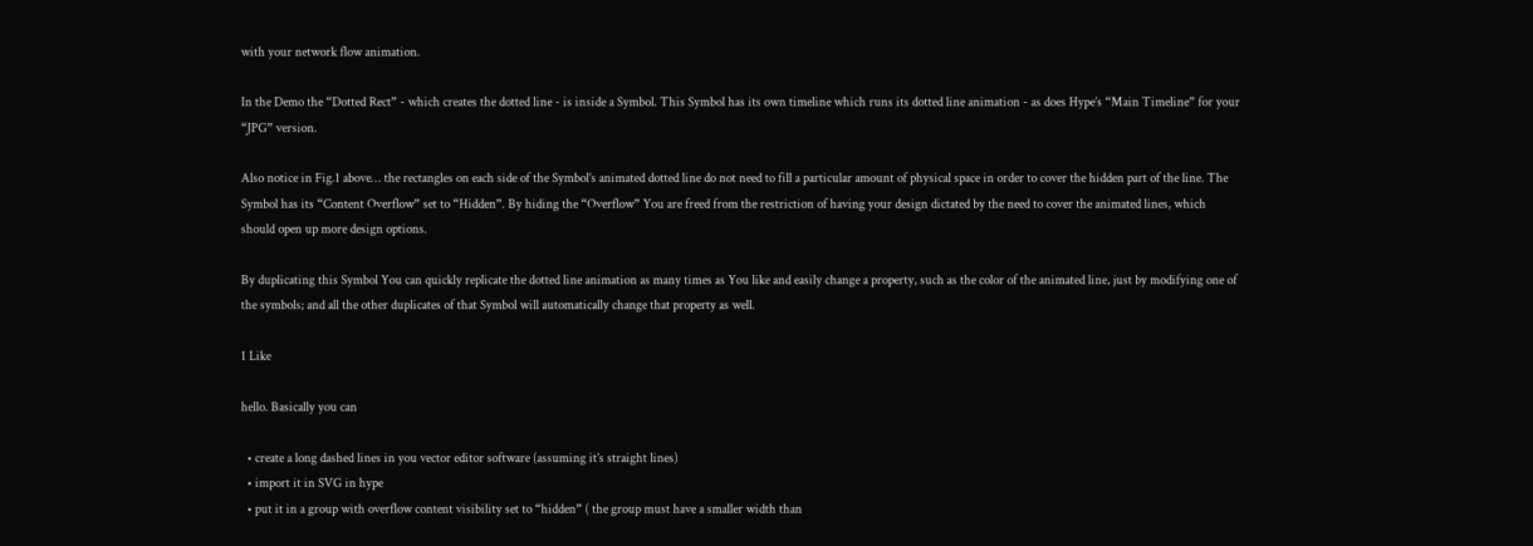with your network flow animation.

In the Demo the “Dotted Rect” - which creates the dotted line - is inside a Symbol. This Symbol has its own timeline which runs its dotted line animation - as does Hype’s “Main Timeline” for your “JPG” version.

Also notice in Fig.1 above… the rectangles on each side of the Symbol’s animated dotted line do not need to fill a particular amount of physical space in order to cover the hidden part of the line. The Symbol has its “Content Overflow” set to “Hidden”. By hiding the “Overflow” You are freed from the restriction of having your design dictated by the need to cover the animated lines, which should open up more design options.

By duplicating this Symbol You can quickly replicate the dotted line animation as many times as You like and easily change a property, such as the color of the animated line, just by modifying one of the symbols; and all the other duplicates of that Symbol will automatically change that property as well.

1 Like

hello. Basically you can

  • create a long dashed lines in you vector editor software (assuming it’s straight lines)
  • import it in SVG in hype
  • put it in a group with overflow content visibility set to “hidden” ( the group must have a smaller width than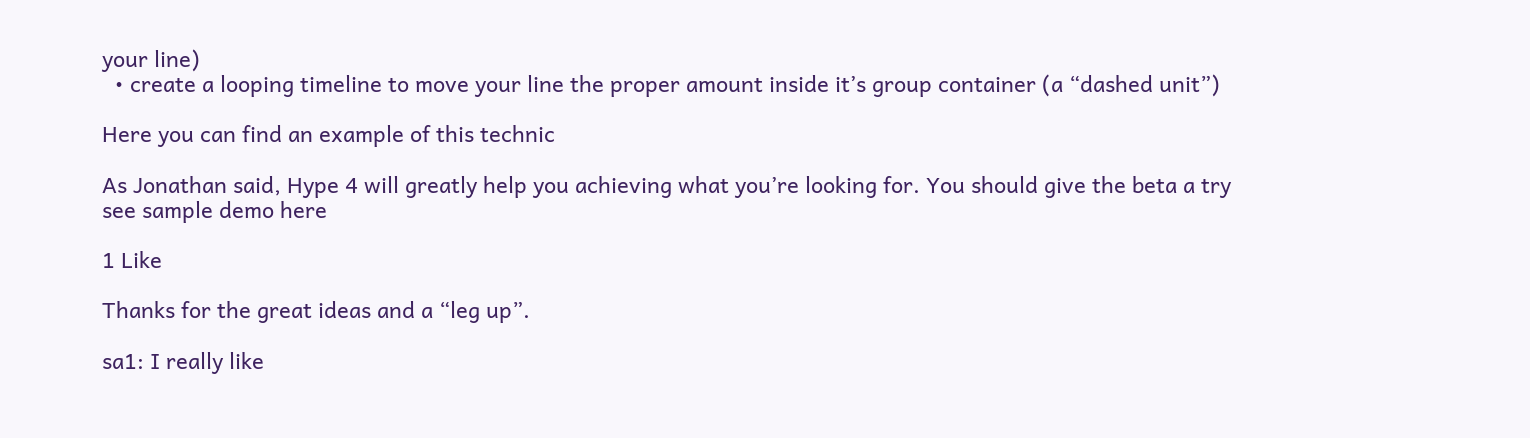your line)
  • create a looping timeline to move your line the proper amount inside it’s group container (a “dashed unit”)

Here you can find an example of this technic

As Jonathan said, Hype 4 will greatly help you achieving what you’re looking for. You should give the beta a try
see sample demo here

1 Like

Thanks for the great ideas and a “leg up”.

sa1: I really like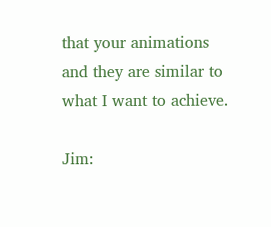that your animations and they are similar to what I want to achieve.

Jim: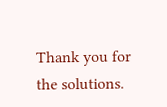Thank you for the solutions.